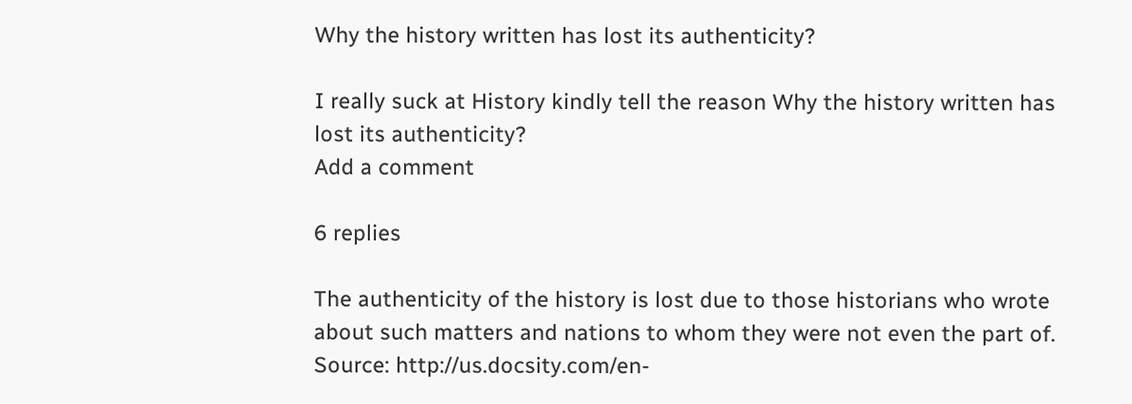Why the history written has lost its authenticity?

I really suck at History kindly tell the reason Why the history written has lost its authenticity?
Add a comment

6 replies

The authenticity of the history is lost due to those historians who wrote about such matters and nations to whom they were not even the part of. Source: http://us.docsity.com/en-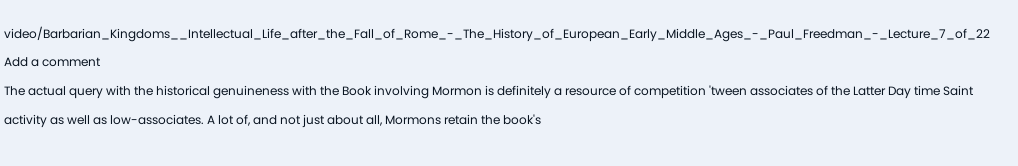video/Barbarian_Kingdoms__Intellectual_Life_after_the_Fall_of_Rome_-_The_History_of_European_Early_Middle_Ages_-_Paul_Freedman_-_Lecture_7_of_22
Add a comment
The actual query with the historical genuineness with the Book involving Mormon is definitely a resource of competition 'tween associates of the Latter Day time Saint activity as well as low-associates. A lot of, and not just about all, Mormons retain the book's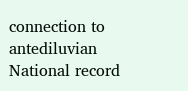connection to antediluvian National record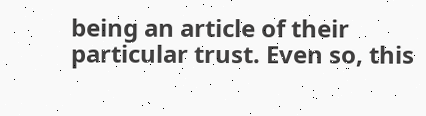being an article of their particular trust. Even so, this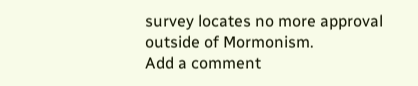survey locates no more approval outside of Mormonism.
Add a comment